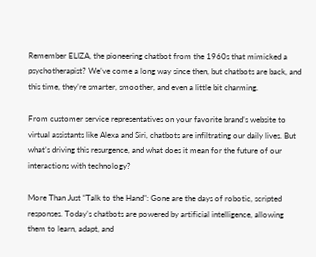Remember ELIZA, the pioneering chatbot from the 1960s that mimicked a psychotherapist? We’ve come a long way since then, but chatbots are back, and this time, they’re smarter, smoother, and even a little bit charming.

From customer service representatives on your favorite brand’s website to virtual assistants like Alexa and Siri, chatbots are infiltrating our daily lives. But what’s driving this resurgence, and what does it mean for the future of our interactions with technology?

More Than Just “Talk to the Hand”: Gone are the days of robotic, scripted responses. Today’s chatbots are powered by artificial intelligence, allowing them to learn, adapt, and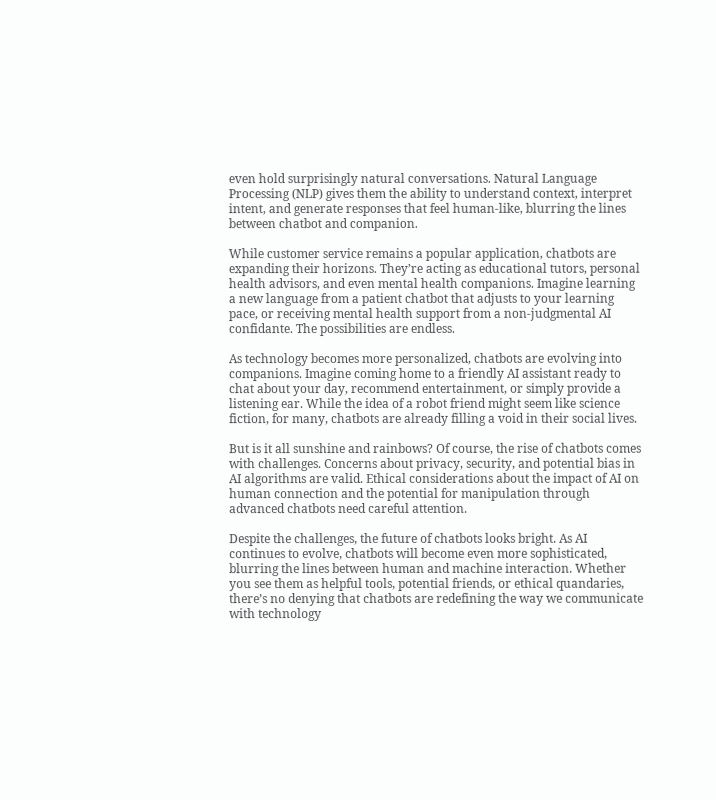even hold surprisingly natural conversations. Natural Language Processing (NLP) gives them the ability to understand context, interpret intent, and generate responses that feel human-like, blurring the lines between chatbot and companion.

While customer service remains a popular application, chatbots are expanding their horizons. They’re acting as educational tutors, personal health advisors, and even mental health companions. Imagine learning a new language from a patient chatbot that adjusts to your learning pace, or receiving mental health support from a non-judgmental AI confidante. The possibilities are endless.

As technology becomes more personalized, chatbots are evolving into companions. Imagine coming home to a friendly AI assistant ready to chat about your day, recommend entertainment, or simply provide a listening ear. While the idea of a robot friend might seem like science fiction, for many, chatbots are already filling a void in their social lives.

But is it all sunshine and rainbows? Of course, the rise of chatbots comes with challenges. Concerns about privacy, security, and potential bias in AI algorithms are valid. Ethical considerations about the impact of AI on human connection and the potential for manipulation through advanced chatbots need careful attention.

Despite the challenges, the future of chatbots looks bright. As AI continues to evolve, chatbots will become even more sophisticated, blurring the lines between human and machine interaction. Whether you see them as helpful tools, potential friends, or ethical quandaries, there’s no denying that chatbots are redefining the way we communicate with technology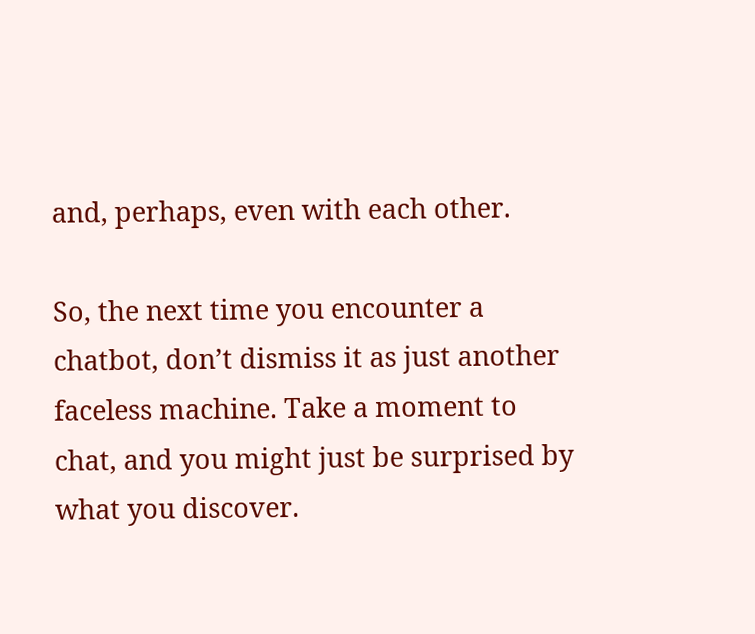and, perhaps, even with each other.

So, the next time you encounter a chatbot, don’t dismiss it as just another faceless machine. Take a moment to chat, and you might just be surprised by what you discover.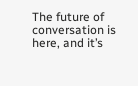The future of conversation is here, and it’s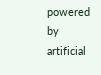powered by artificial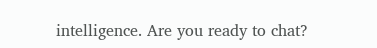intelligence. Are you ready to chat?